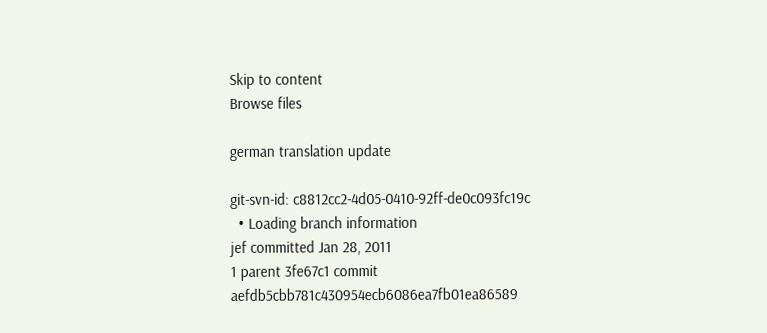Skip to content
Browse files

german translation update

git-svn-id: c8812cc2-4d05-0410-92ff-de0c093fc19c
  • Loading branch information
jef committed Jan 28, 2011
1 parent 3fe67c1 commit aefdb5cbb781c430954ecb6086ea7fb01ea86589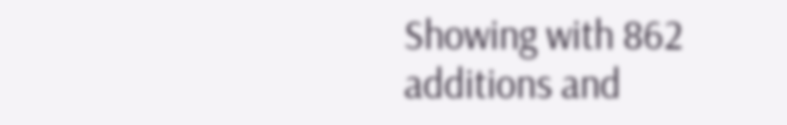Showing with 862 additions and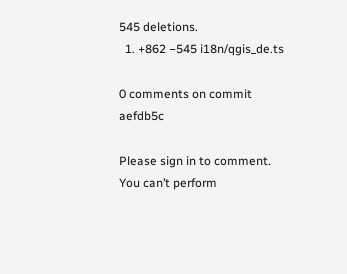545 deletions.
  1. +862 −545 i18n/qgis_de.ts

0 comments on commit aefdb5c

Please sign in to comment.
You can’t perform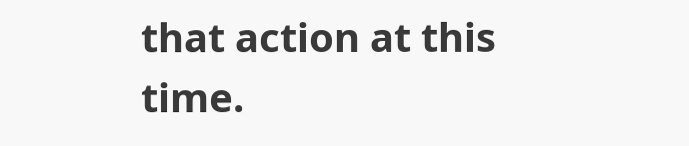that action at this time.